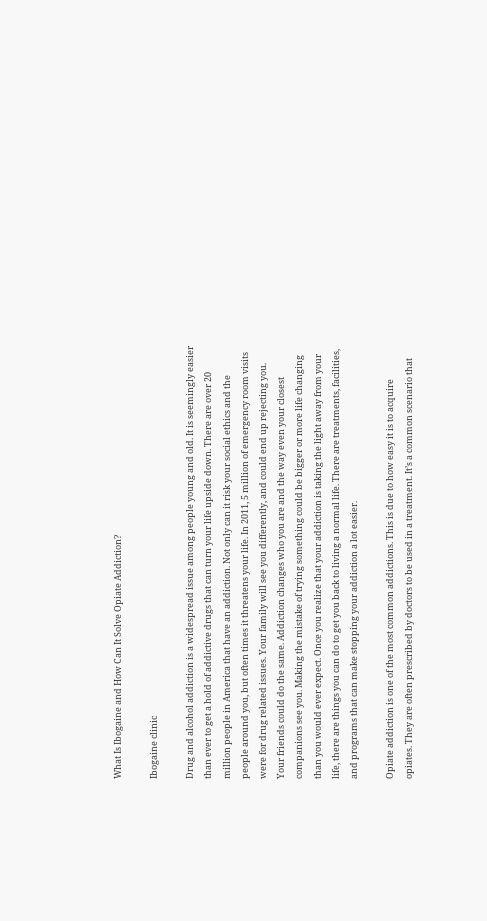What Is Ibogaine and How Can It Solve Opiate Addiction?

Ibogaine clinic

Drug and alcohol addiction is a widespread issue among people young and old. It is seemingly easier than ever to get a hold of addictive drugs that can turn your life upside down. There are over 20 million people in America that have an addiction. Not only can it risk your social ethics and the people around you, but often times it threatens your life. In 2011, 5 million of emergency room visits were for drug related issues. Your family will see you differently, and could end up rejecting you. Your friends could do the same. Addiction changes who you are and the way even your closest companions see you. Making the mistake of trying something could be bigger or more life changing than you would ever expect. Once you realize that your addiction is taking the light away from your life, there are things you can do to get you back to living a normal life. There are treatments, facilities, and programs that can make stopping your addiction a lot easier.

Opiate addiction is one of the most common addictions. This is due to how easy it is to acquire opiates. They are often prescribed by doctors to be used in a treatment. It’s a common scenario that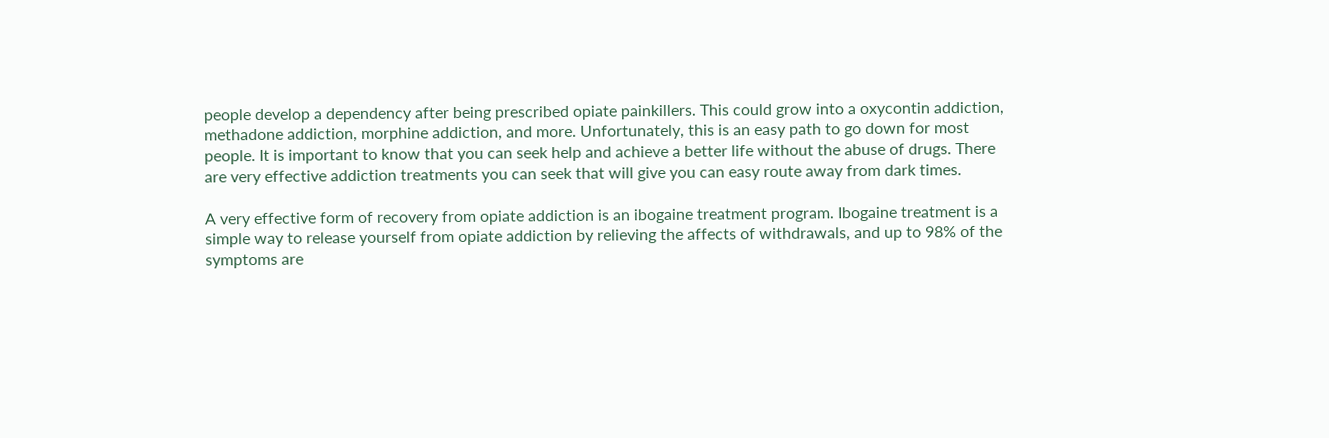people develop a dependency after being prescribed opiate painkillers. This could grow into a oxycontin addiction, methadone addiction, morphine addiction, and more. Unfortunately, this is an easy path to go down for most people. It is important to know that you can seek help and achieve a better life without the abuse of drugs. There are very effective addiction treatments you can seek that will give you can easy route away from dark times.

A very effective form of recovery from opiate addiction is an ibogaine treatment program. Ibogaine treatment is a simple way to release yourself from opiate addiction by relieving the affects of withdrawals, and up to 98% of the symptoms are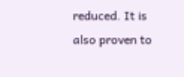reduced. It is also proven to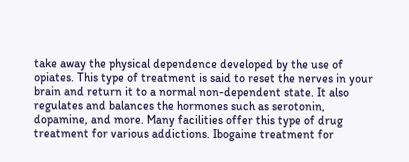take away the physical dependence developed by the use of opiates. This type of treatment is said to reset the nerves in your brain and return it to a normal non-dependent state. It also regulates and balances the hormones such as serotonin, dopamine, and more. Many facilities offer this type of drug treatment for various addictions. Ibogaine treatment for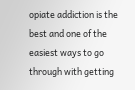opiate addiction is the best and one of the easiest ways to go through with getting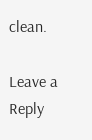clean.

Leave a Reply